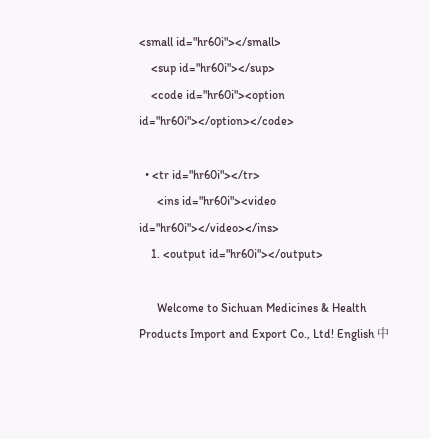<small id="hr60i"></small>
    <sup id="hr60i"></sup>
    <code id="hr60i"><option id="hr60i"></option></code>

  • <tr id="hr60i"></tr>
      <ins id="hr60i"><video id="hr60i"></video></ins>
    1. <output id="hr60i"></output>

      Welcome to Sichuan Medicines & Health Products Import and Export Co., Ltd! English 中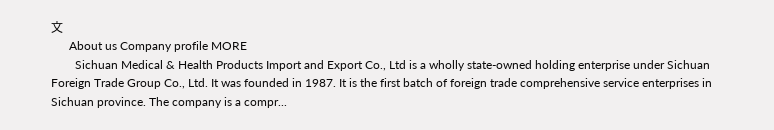文
      About us Company profile MORE
        Sichuan Medical & Health Products Import and Export Co., Ltd is a wholly state-owned holding enterprise under Sichuan Foreign Trade Group Co., Ltd. It was founded in 1987. It is the first batch of foreign trade comprehensive service enterprises in Sichuan province. The company is a compr...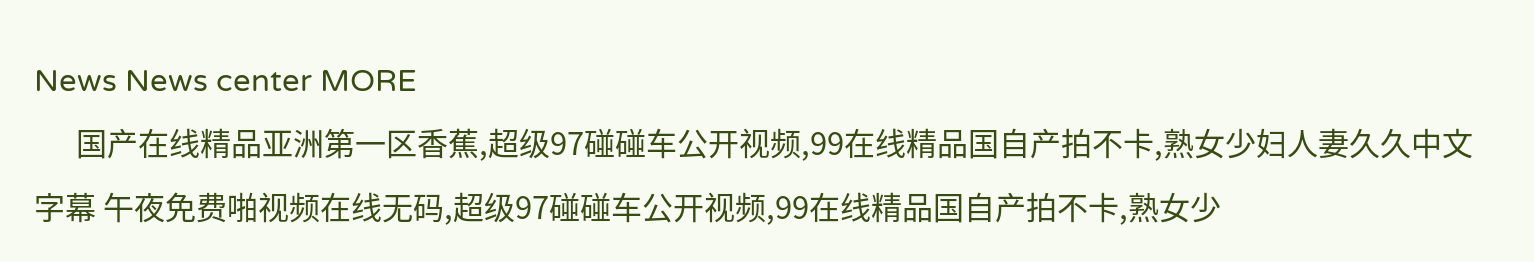News News center MORE
      国产在线精品亚洲第一区香蕉,超级97碰碰车公开视频,99在线精品国自产拍不卡,熟女少妇人妻久久中文字幕 午夜免费啪视频在线无码,超级97碰碰车公开视频,99在线精品国自产拍不卡,熟女少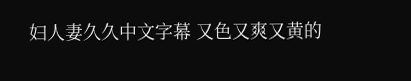妇人妻久久中文字幕 又色又爽又黄的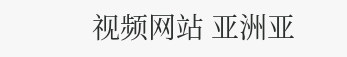视频网站 亚洲亚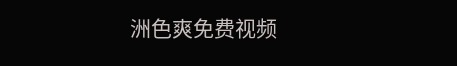洲色爽免费视频